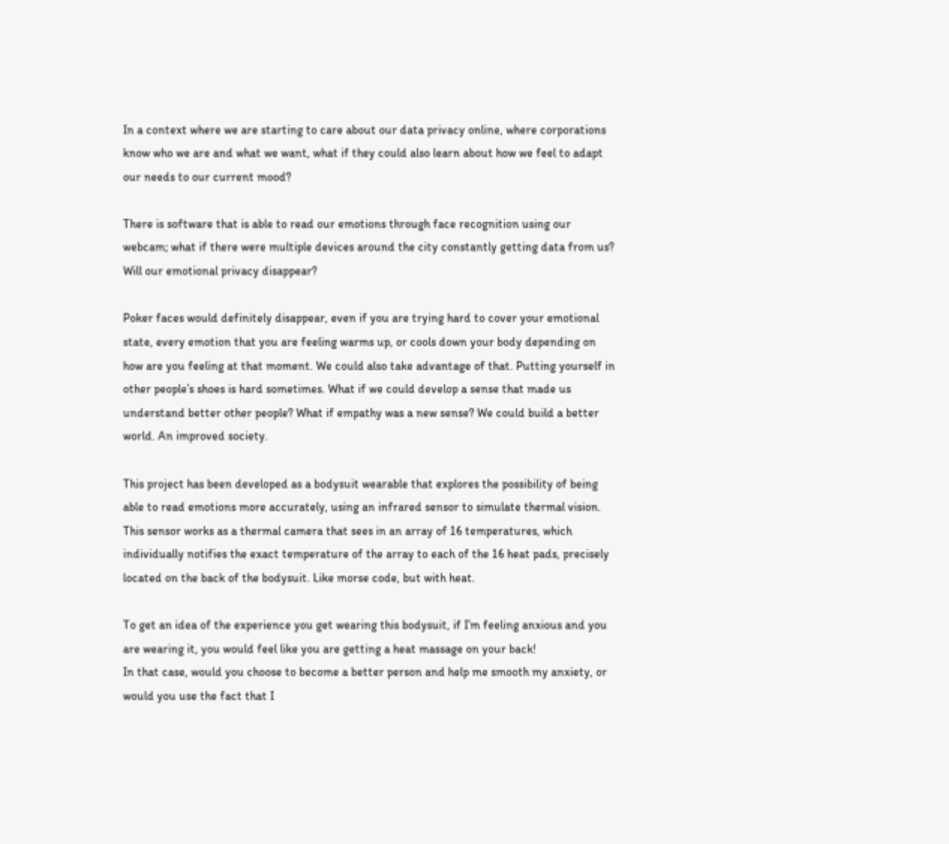In a context where we are starting to care about our data privacy online, where corporations know who we are and what we want, what if they could also learn about how we feel to adapt our needs to our current mood?

There is software that is able to read our emotions through face recognition using our webcam; what if there were multiple devices around the city constantly getting data from us? Will our emotional privacy disappear?

Poker faces would definitely disappear, even if you are trying hard to cover your emotional state, every emotion that you are feeling warms up, or cools down your body depending on how are you feeling at that moment. We could also take advantage of that. Putting yourself in other people’s shoes is hard sometimes. What if we could develop a sense that made us understand better other people? What if empathy was a new sense? We could build a better world. An improved society.

This project has been developed as a bodysuit wearable that explores the possibility of being able to read emotions more accurately, using an infrared sensor to simulate thermal vision.
This sensor works as a thermal camera that sees in an array of 16 temperatures, which individually notifies the exact temperature of the array to each of the 16 heat pads, precisely located on the back of the bodysuit. Like morse code, but with heat.

To get an idea of the experience you get wearing this bodysuit, if I’m feeling anxious and you are wearing it, you would feel like you are getting a heat massage on your back!
In that case, would you choose to become a better person and help me smooth my anxiety, or would you use the fact that I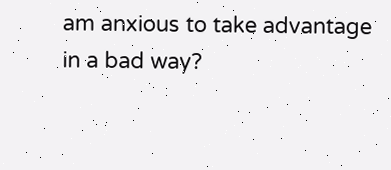am anxious to take advantage in a bad way?